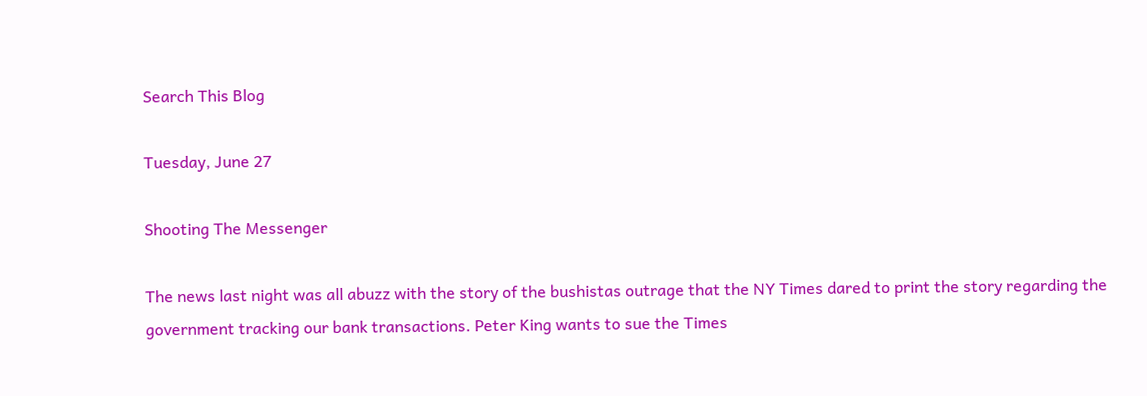Search This Blog

Tuesday, June 27

Shooting The Messenger

The news last night was all abuzz with the story of the bushistas outrage that the NY Times dared to print the story regarding the government tracking our bank transactions. Peter King wants to sue the Times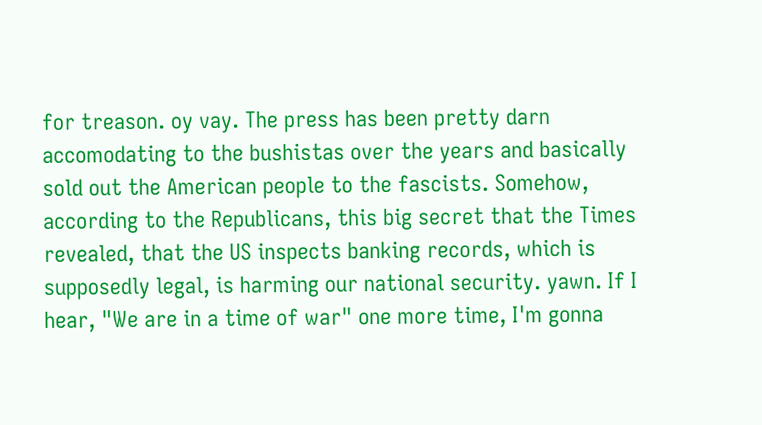for treason. oy vay. The press has been pretty darn accomodating to the bushistas over the years and basically sold out the American people to the fascists. Somehow, according to the Republicans, this big secret that the Times revealed, that the US inspects banking records, which is supposedly legal, is harming our national security. yawn. If I hear, "We are in a time of war" one more time, I'm gonna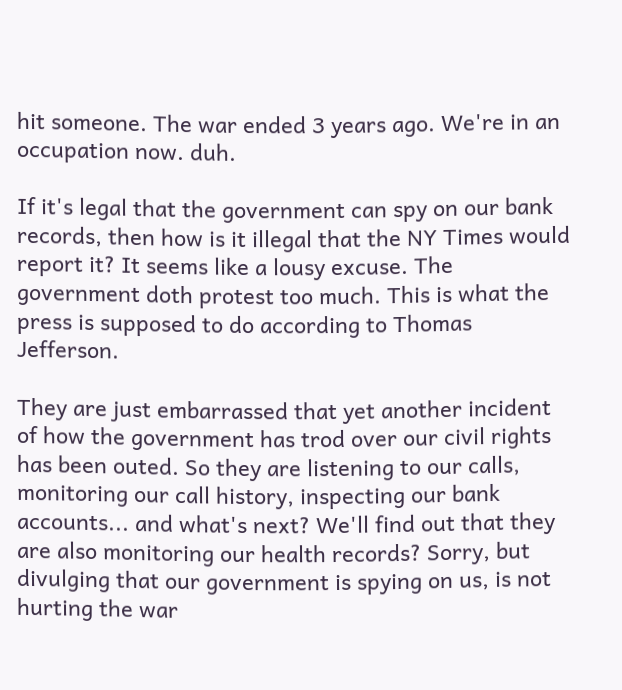hit someone. The war ended 3 years ago. We're in an occupation now. duh.

If it's legal that the government can spy on our bank records, then how is it illegal that the NY Times would report it? It seems like a lousy excuse. The government doth protest too much. This is what the press is supposed to do according to Thomas Jefferson.

They are just embarrassed that yet another incident of how the government has trod over our civil rights has been outed. So they are listening to our calls, monitoring our call history, inspecting our bank accounts... and what's next? We'll find out that they are also monitoring our health records? Sorry, but divulging that our government is spying on us, is not hurting the war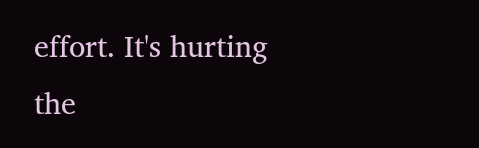effort. It's hurting the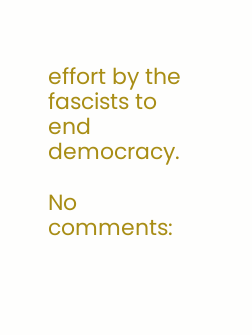effort by the fascists to end democracy.

No comments: